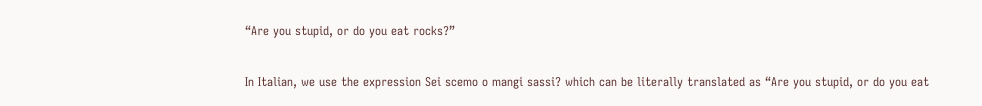“Are you stupid, or do you eat rocks?”

In Italian, we use the expression Sei scemo o mangi sassi? which can be literally translated as “Are you stupid, or do you eat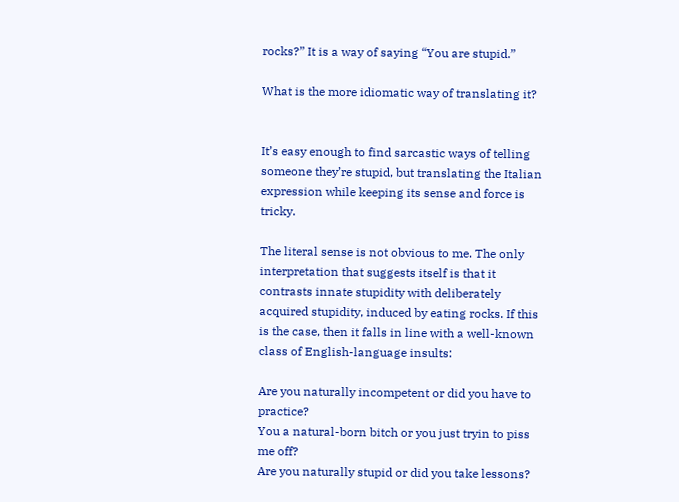rocks?” It is a way of saying “You are stupid.”

What is the more idiomatic way of translating it?


It’s easy enough to find sarcastic ways of telling someone they’re stupid, but translating the Italian expression while keeping its sense and force is tricky.

The literal sense is not obvious to me. The only interpretation that suggests itself is that it contrasts innate stupidity with deliberately acquired stupidity, induced by eating rocks. If this is the case, then it falls in line with a well-known class of English-language insults:

Are you naturally incompetent or did you have to practice?
You a natural-born bitch or you just tryin to piss me off?
Are you naturally stupid or did you take lessons?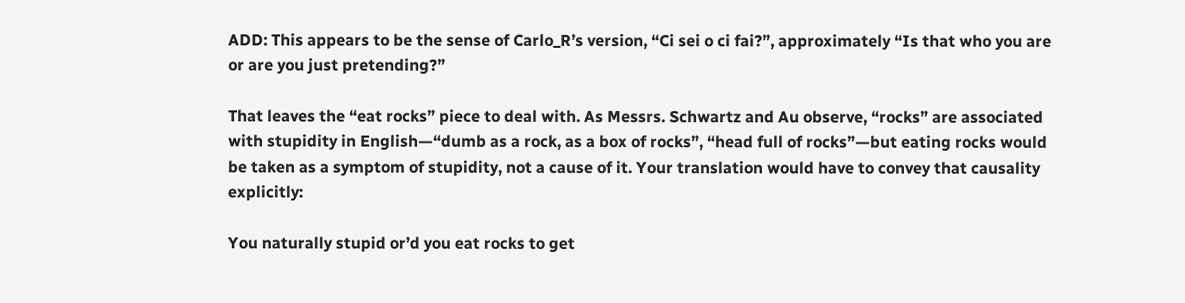ADD: This appears to be the sense of Carlo_R’s version, “Ci sei o ci fai?”, approximately “Is that who you are or are you just pretending?”

That leaves the “eat rocks” piece to deal with. As Messrs. Schwartz and Au observe, “rocks” are associated with stupidity in English—“dumb as a rock, as a box of rocks”, “head full of rocks”—but eating rocks would be taken as a symptom of stupidity, not a cause of it. Your translation would have to convey that causality explicitly:

You naturally stupid or’d you eat rocks to get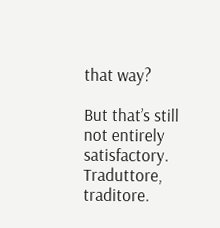that way?

But that’s still not entirely satisfactory. Traduttore, traditore.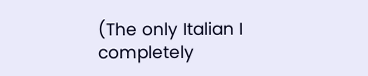(The only Italian I completely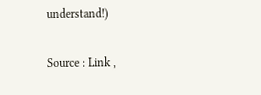understand!)

Source : Link ,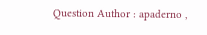Question Author : apaderno ,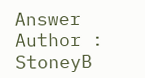Answer Author : StoneyB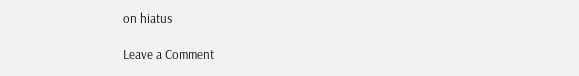on hiatus

Leave a Comment